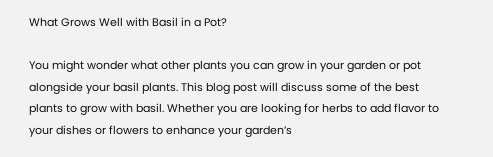What Grows Well with Basil in a Pot?

You might wonder what other plants you can grow in your garden or pot alongside your basil plants. This blog post will discuss some of the best plants to grow with basil. Whether you are looking for herbs to add flavor to your dishes or flowers to enhance your garden’s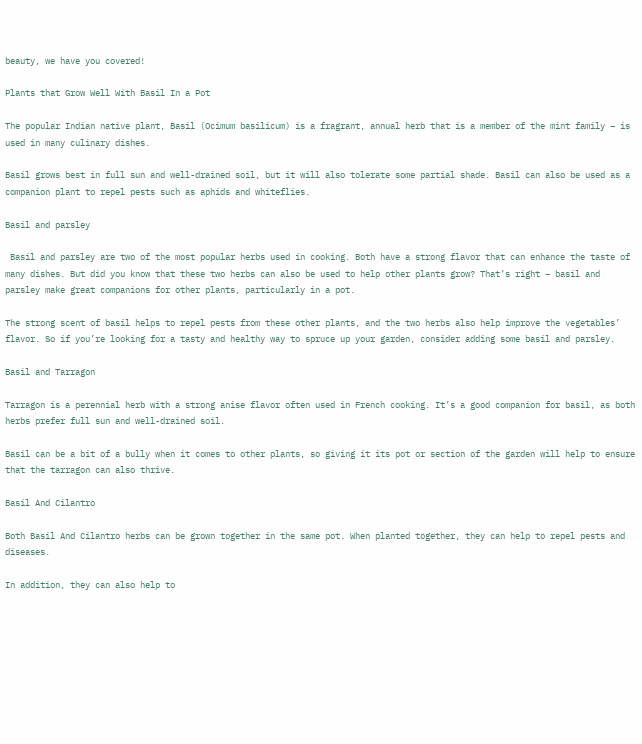beauty, we have you covered!

Plants that Grow Well With Basil In a Pot

The popular Indian native plant, Basil (Ocimum basilicum) is a fragrant, annual herb that is a member of the mint family – is used in many culinary dishes.

Basil grows best in full sun and well-drained soil, but it will also tolerate some partial shade. Basil can also be used as a companion plant to repel pests such as aphids and whiteflies.

Basil and parsley

 Basil and parsley are two of the most popular herbs used in cooking. Both have a strong flavor that can enhance the taste of many dishes. But did you know that these two herbs can also be used to help other plants grow? That’s right – basil and parsley make great companions for other plants, particularly in a pot.

The strong scent of basil helps to repel pests from these other plants, and the two herbs also help improve the vegetables’ flavor. So if you’re looking for a tasty and healthy way to spruce up your garden, consider adding some basil and parsley.

Basil and Tarragon

Tarragon is a perennial herb with a strong anise flavor often used in French cooking. It’s a good companion for basil, as both herbs prefer full sun and well-drained soil.

Basil can be a bit of a bully when it comes to other plants, so giving it its pot or section of the garden will help to ensure that the tarragon can also thrive.

Basil And Cilantro

Both Basil And Cilantro herbs can be grown together in the same pot. When planted together, they can help to repel pests and diseases.

In addition, they can also help to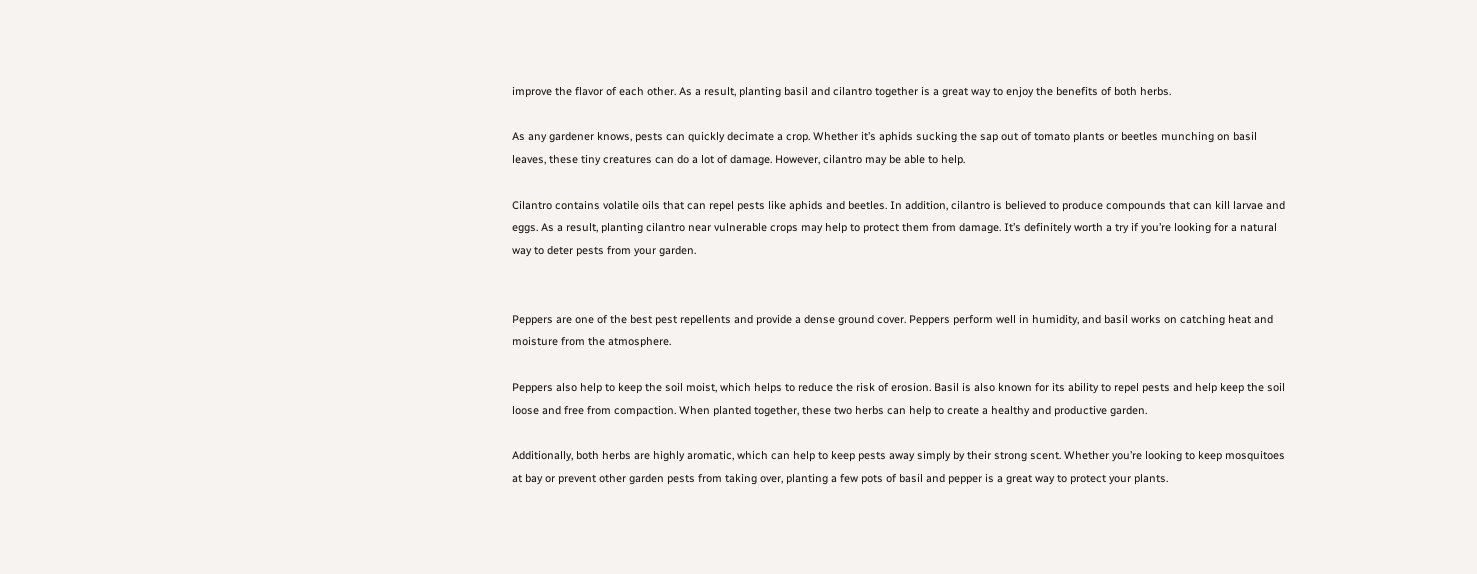improve the flavor of each other. As a result, planting basil and cilantro together is a great way to enjoy the benefits of both herbs.

As any gardener knows, pests can quickly decimate a crop. Whether it’s aphids sucking the sap out of tomato plants or beetles munching on basil leaves, these tiny creatures can do a lot of damage. However, cilantro may be able to help.

Cilantro contains volatile oils that can repel pests like aphids and beetles. In addition, cilantro is believed to produce compounds that can kill larvae and eggs. As a result, planting cilantro near vulnerable crops may help to protect them from damage. It’s definitely worth a try if you’re looking for a natural way to deter pests from your garden.


Peppers are one of the best pest repellents and provide a dense ground cover. Peppers perform well in humidity, and basil works on catching heat and moisture from the atmosphere.

Peppers also help to keep the soil moist, which helps to reduce the risk of erosion. Basil is also known for its ability to repel pests and help keep the soil loose and free from compaction. When planted together, these two herbs can help to create a healthy and productive garden.

Additionally, both herbs are highly aromatic, which can help to keep pests away simply by their strong scent. Whether you’re looking to keep mosquitoes at bay or prevent other garden pests from taking over, planting a few pots of basil and pepper is a great way to protect your plants.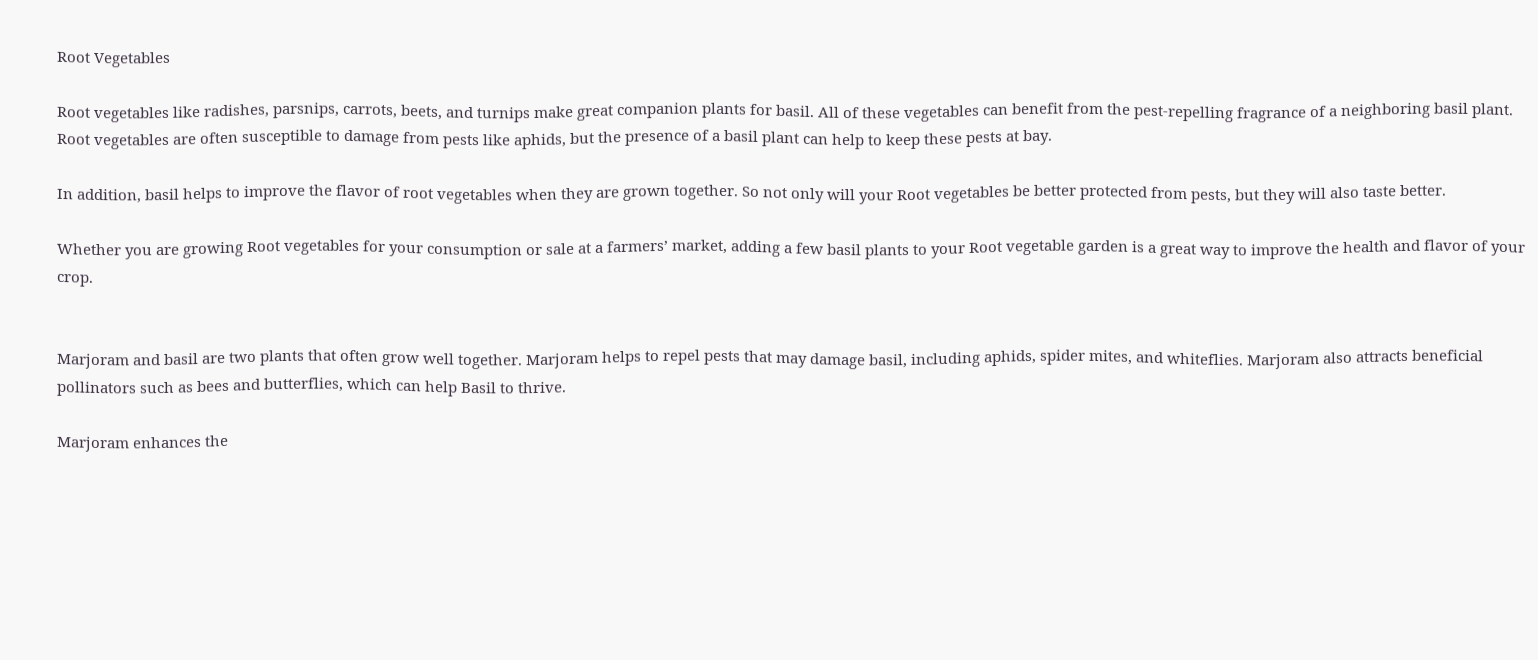Root Vegetables

Root vegetables like radishes, parsnips, carrots, beets, and turnips make great companion plants for basil. All of these vegetables can benefit from the pest-repelling fragrance of a neighboring basil plant. Root vegetables are often susceptible to damage from pests like aphids, but the presence of a basil plant can help to keep these pests at bay.

In addition, basil helps to improve the flavor of root vegetables when they are grown together. So not only will your Root vegetables be better protected from pests, but they will also taste better.

Whether you are growing Root vegetables for your consumption or sale at a farmers’ market, adding a few basil plants to your Root vegetable garden is a great way to improve the health and flavor of your crop.


Marjoram and basil are two plants that often grow well together. Marjoram helps to repel pests that may damage basil, including aphids, spider mites, and whiteflies. Marjoram also attracts beneficial pollinators such as bees and butterflies, which can help Basil to thrive.

Marjoram enhances the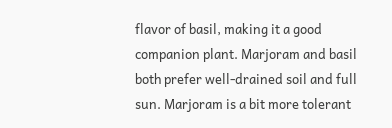flavor of basil, making it a good companion plant. Marjoram and basil both prefer well-drained soil and full sun. Marjoram is a bit more tolerant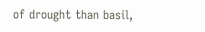of drought than basil,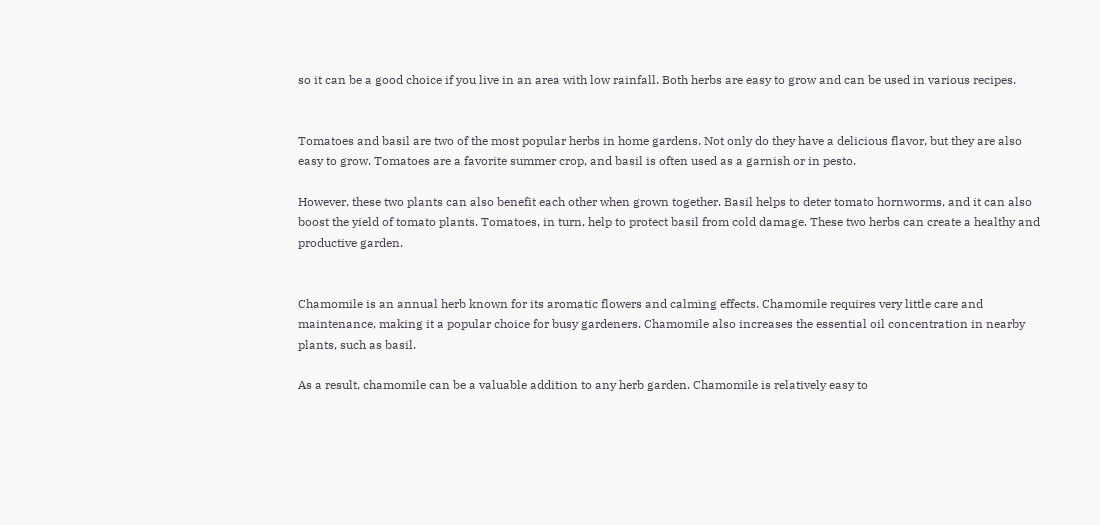so it can be a good choice if you live in an area with low rainfall. Both herbs are easy to grow and can be used in various recipes.


Tomatoes and basil are two of the most popular herbs in home gardens. Not only do they have a delicious flavor, but they are also easy to grow. Tomatoes are a favorite summer crop, and basil is often used as a garnish or in pesto.

However, these two plants can also benefit each other when grown together. Basil helps to deter tomato hornworms, and it can also boost the yield of tomato plants. Tomatoes, in turn, help to protect basil from cold damage. These two herbs can create a healthy and productive garden.


Chamomile is an annual herb known for its aromatic flowers and calming effects. Chamomile requires very little care and maintenance, making it a popular choice for busy gardeners. Chamomile also increases the essential oil concentration in nearby plants, such as basil.

As a result, chamomile can be a valuable addition to any herb garden. Chamomile is relatively easy to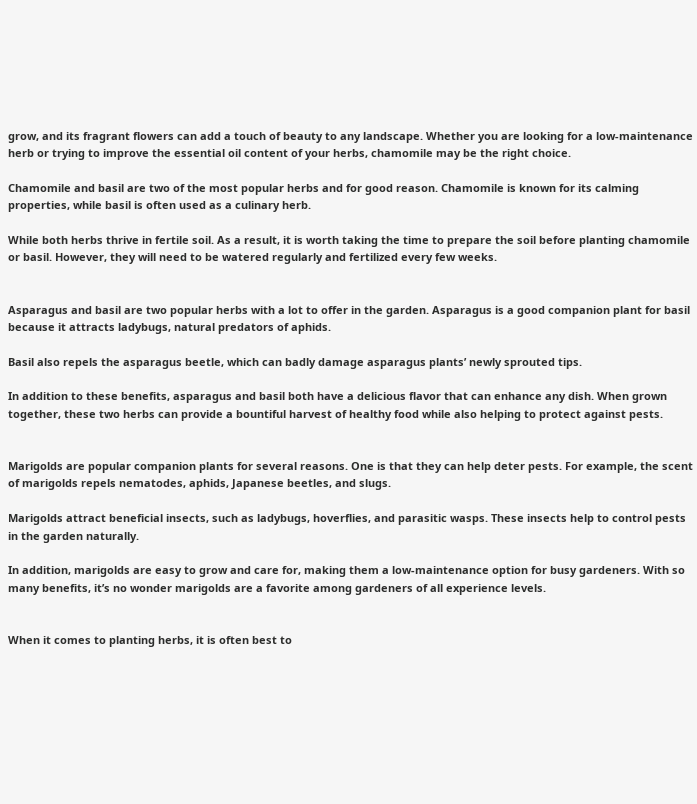grow, and its fragrant flowers can add a touch of beauty to any landscape. Whether you are looking for a low-maintenance herb or trying to improve the essential oil content of your herbs, chamomile may be the right choice.

Chamomile and basil are two of the most popular herbs and for good reason. Chamomile is known for its calming properties, while basil is often used as a culinary herb.

While both herbs thrive in fertile soil. As a result, it is worth taking the time to prepare the soil before planting chamomile or basil. However, they will need to be watered regularly and fertilized every few weeks.


Asparagus and basil are two popular herbs with a lot to offer in the garden. Asparagus is a good companion plant for basil because it attracts ladybugs, natural predators of aphids.

Basil also repels the asparagus beetle, which can badly damage asparagus plants’ newly sprouted tips.

In addition to these benefits, asparagus and basil both have a delicious flavor that can enhance any dish. When grown together, these two herbs can provide a bountiful harvest of healthy food while also helping to protect against pests.


Marigolds are popular companion plants for several reasons. One is that they can help deter pests. For example, the scent of marigolds repels nematodes, aphids, Japanese beetles, and slugs.

Marigolds attract beneficial insects, such as ladybugs, hoverflies, and parasitic wasps. These insects help to control pests in the garden naturally.

In addition, marigolds are easy to grow and care for, making them a low-maintenance option for busy gardeners. With so many benefits, it’s no wonder marigolds are a favorite among gardeners of all experience levels.


When it comes to planting herbs, it is often best to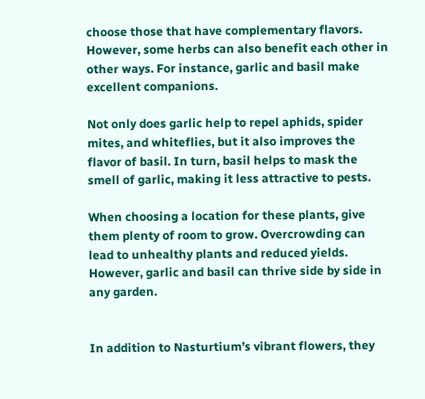choose those that have complementary flavors. However, some herbs can also benefit each other in other ways. For instance, garlic and basil make excellent companions.

Not only does garlic help to repel aphids, spider mites, and whiteflies, but it also improves the flavor of basil. In turn, basil helps to mask the smell of garlic, making it less attractive to pests.

When choosing a location for these plants, give them plenty of room to grow. Overcrowding can lead to unhealthy plants and reduced yields. However, garlic and basil can thrive side by side in any garden.


In addition to Nasturtium’s vibrant flowers, they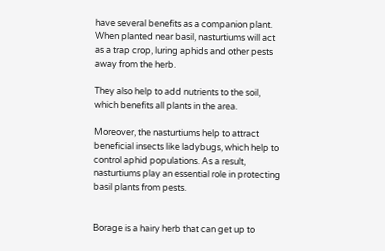have several benefits as a companion plant. When planted near basil, nasturtiums will act as a trap crop, luring aphids and other pests away from the herb.

They also help to add nutrients to the soil, which benefits all plants in the area.

Moreover, the nasturtiums help to attract beneficial insects like ladybugs, which help to control aphid populations. As a result, nasturtiums play an essential role in protecting basil plants from pests.


Borage is a hairy herb that can get up to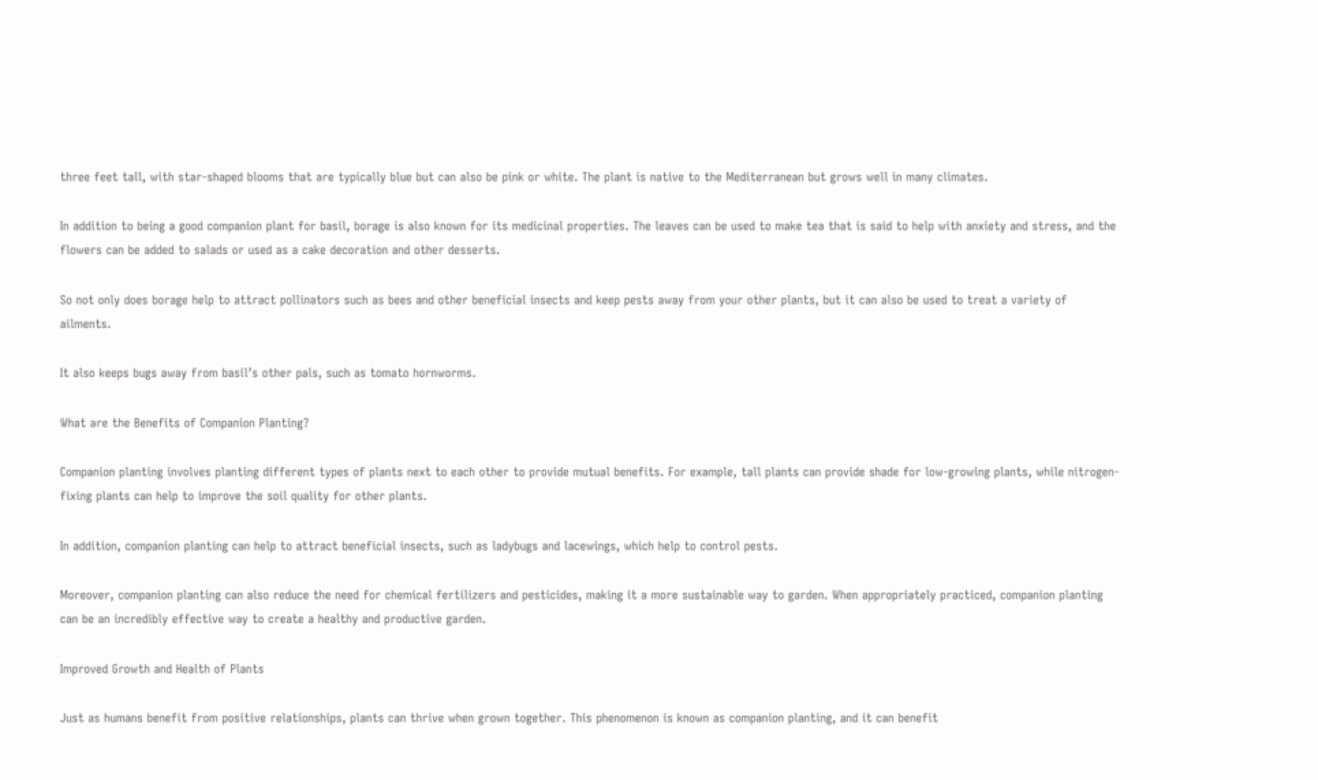three feet tall, with star-shaped blooms that are typically blue but can also be pink or white. The plant is native to the Mediterranean but grows well in many climates.

In addition to being a good companion plant for basil, borage is also known for its medicinal properties. The leaves can be used to make tea that is said to help with anxiety and stress, and the flowers can be added to salads or used as a cake decoration and other desserts.

So not only does borage help to attract pollinators such as bees and other beneficial insects and keep pests away from your other plants, but it can also be used to treat a variety of ailments.

It also keeps bugs away from basil’s other pals, such as tomato hornworms.

What are the Benefits of Companion Planting?

Companion planting involves planting different types of plants next to each other to provide mutual benefits. For example, tall plants can provide shade for low-growing plants, while nitrogen-fixing plants can help to improve the soil quality for other plants.

In addition, companion planting can help to attract beneficial insects, such as ladybugs and lacewings, which help to control pests.

Moreover, companion planting can also reduce the need for chemical fertilizers and pesticides, making it a more sustainable way to garden. When appropriately practiced, companion planting can be an incredibly effective way to create a healthy and productive garden.

Improved Growth and Health of Plants

Just as humans benefit from positive relationships, plants can thrive when grown together. This phenomenon is known as companion planting, and it can benefit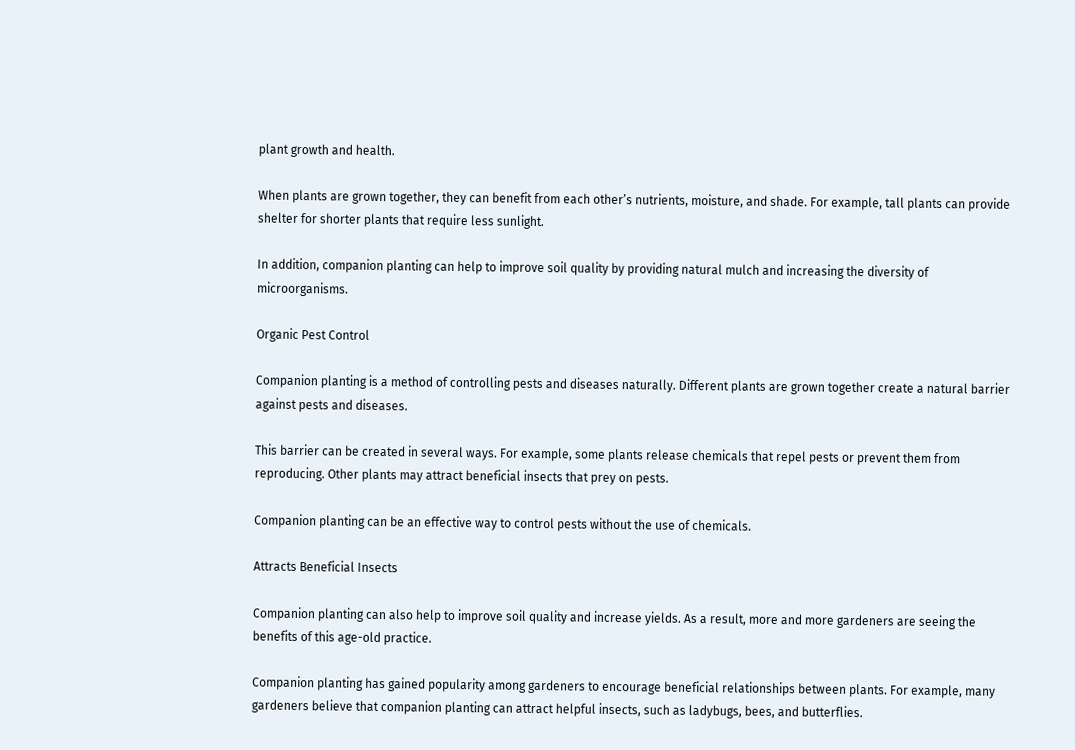plant growth and health.

When plants are grown together, they can benefit from each other’s nutrients, moisture, and shade. For example, tall plants can provide shelter for shorter plants that require less sunlight.

In addition, companion planting can help to improve soil quality by providing natural mulch and increasing the diversity of microorganisms.

Organic Pest Control

Companion planting is a method of controlling pests and diseases naturally. Different plants are grown together create a natural barrier against pests and diseases.

This barrier can be created in several ways. For example, some plants release chemicals that repel pests or prevent them from reproducing. Other plants may attract beneficial insects that prey on pests.

Companion planting can be an effective way to control pests without the use of chemicals.

Attracts Beneficial Insects

Companion planting can also help to improve soil quality and increase yields. As a result, more and more gardeners are seeing the benefits of this age-old practice.

Companion planting has gained popularity among gardeners to encourage beneficial relationships between plants. For example, many gardeners believe that companion planting can attract helpful insects, such as ladybugs, bees, and butterflies.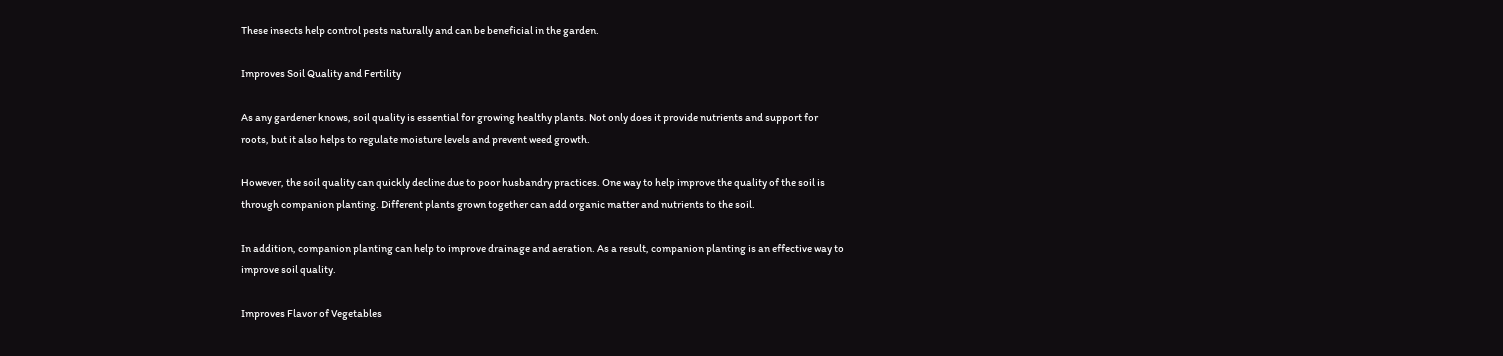These insects help control pests naturally and can be beneficial in the garden.

Improves Soil Quality and Fertility

As any gardener knows, soil quality is essential for growing healthy plants. Not only does it provide nutrients and support for roots, but it also helps to regulate moisture levels and prevent weed growth.

However, the soil quality can quickly decline due to poor husbandry practices. One way to help improve the quality of the soil is through companion planting. Different plants grown together can add organic matter and nutrients to the soil.

In addition, companion planting can help to improve drainage and aeration. As a result, companion planting is an effective way to improve soil quality.

Improves Flavor of Vegetables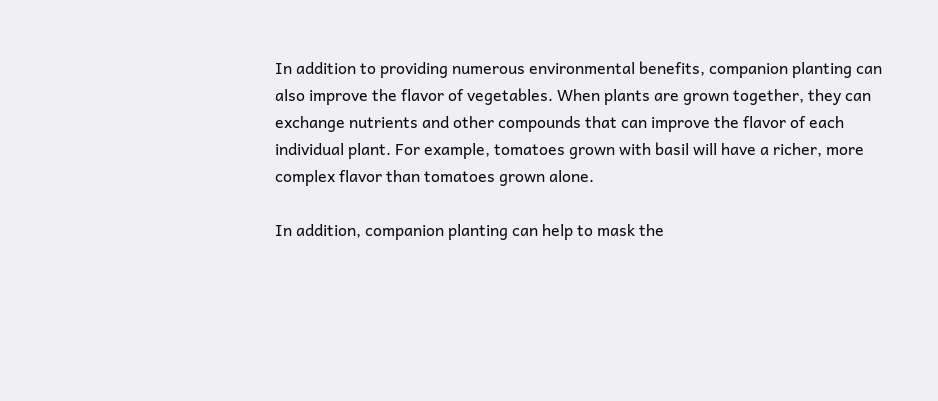In addition to providing numerous environmental benefits, companion planting can also improve the flavor of vegetables. When plants are grown together, they can exchange nutrients and other compounds that can improve the flavor of each individual plant. For example, tomatoes grown with basil will have a richer, more complex flavor than tomatoes grown alone.

In addition, companion planting can help to mask the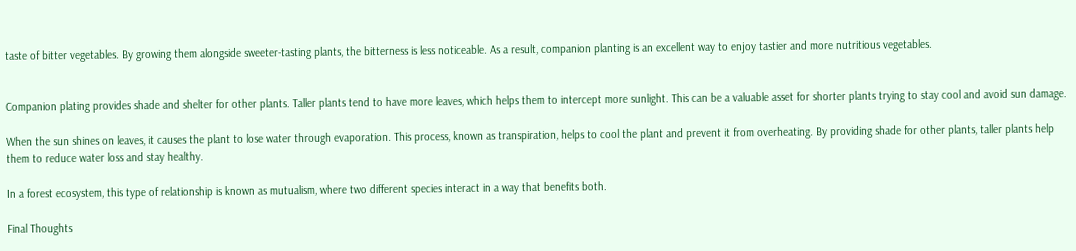taste of bitter vegetables. By growing them alongside sweeter-tasting plants, the bitterness is less noticeable. As a result, companion planting is an excellent way to enjoy tastier and more nutritious vegetables.


Companion plating provides shade and shelter for other plants. Taller plants tend to have more leaves, which helps them to intercept more sunlight. This can be a valuable asset for shorter plants trying to stay cool and avoid sun damage.

When the sun shines on leaves, it causes the plant to lose water through evaporation. This process, known as transpiration, helps to cool the plant and prevent it from overheating. By providing shade for other plants, taller plants help them to reduce water loss and stay healthy.

In a forest ecosystem, this type of relationship is known as mutualism, where two different species interact in a way that benefits both.

Final Thoughts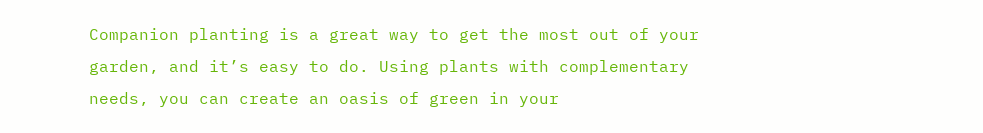Companion planting is a great way to get the most out of your garden, and it’s easy to do. Using plants with complementary needs, you can create an oasis of green in your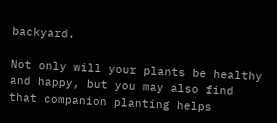backyard.

Not only will your plants be healthy and happy, but you may also find that companion planting helps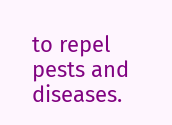to repel pests and diseases.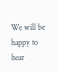We will be happy to hear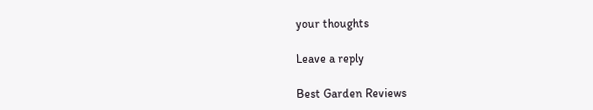your thoughts

Leave a reply

Best Garden Reviews